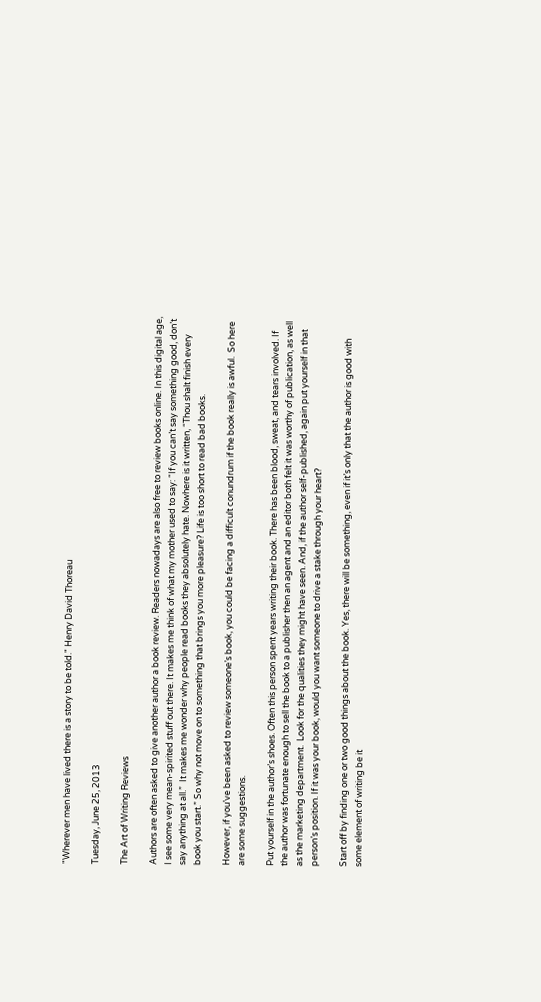"Wherever men have lived there is a story to be told." Henry David Thoreau

Tuesday, June 25, 2013

The Art of Writing Reviews

Authors are often asked to give another author a book review. Readers nowadays are also free to review books online. In this digital age, I see some very mean-spirited stuff out there. It makes me think of what my mother used to say: “If you can’t say something good, don’t say anything at all.”  It makes me wonder why people read books they absolutely hate. Nowhere is it written, “Thou shalt finish every book you start.” So why not move on to something that brings you more pleasure? Life is too short to read bad books.

However, if you’ve been asked to review someone’s book, you could be facing a difficult conundrum if the book really is awful.  So here are some suggestions.

Put yourself in the author’s shoes. Often this person spent years writing their book. There has been blood, sweat, and tears involved. If the author was fortunate enough to sell the book to a publisher then an agent and an editor both felt it was worthy of publication, as well as the marketing department.  Look for the qualities they might have seen. And, if the author self-published, again put yourself in that person’s position. If it was your book, would you want someone to drive a stake through your heart?

Start off by finding one or two good things about the book. Yes, there will be something, even if it’s only that the author is good with some element of writing be it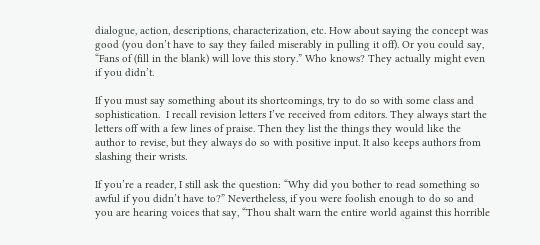dialogue, action, descriptions, characterization, etc. How about saying the concept was good (you don’t have to say they failed miserably in pulling it off). Or you could say, “Fans of (fill in the blank) will love this story.” Who knows? They actually might even if you didn’t.

If you must say something about its shortcomings, try to do so with some class and sophistication.  I recall revision letters I’ve received from editors. They always start the letters off with a few lines of praise. Then they list the things they would like the author to revise, but they always do so with positive input. It also keeps authors from slashing their wrists.

If you’re a reader, I still ask the question: “Why did you bother to read something so awful if you didn’t have to?” Nevertheless, if you were foolish enough to do so and you are hearing voices that say, “Thou shalt warn the entire world against this horrible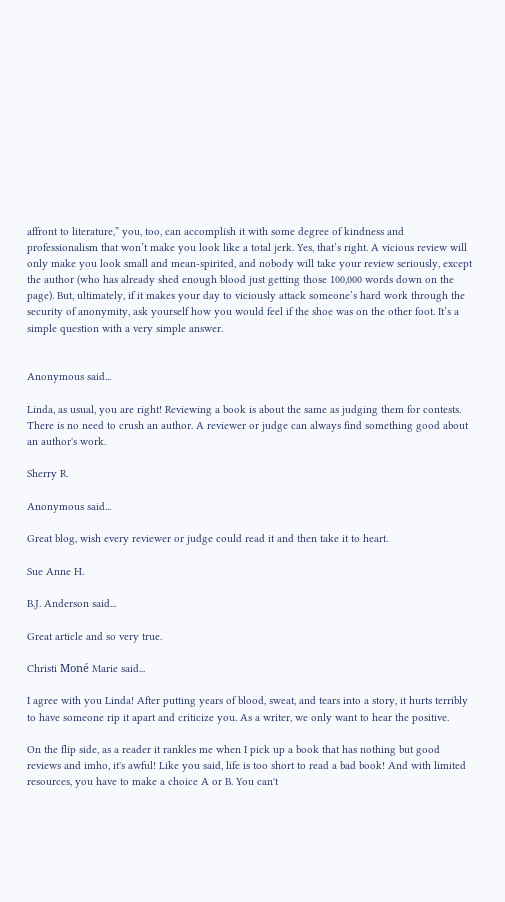affront to literature,” you, too, can accomplish it with some degree of kindness and professionalism that won’t make you look like a total jerk. Yes, that’s right. A vicious review will only make you look small and mean-spirited, and nobody will take your review seriously, except the author (who has already shed enough blood just getting those 100,000 words down on the page). But, ultimately, if it makes your day to viciously attack someone’s hard work through the security of anonymity, ask yourself how you would feel if the shoe was on the other foot. It’s a simple question with a very simple answer.


Anonymous said...

Linda, as usual, you are right! Reviewing a book is about the same as judging them for contests. There is no need to crush an author. A reviewer or judge can always find something good about an author's work.

Sherry R.

Anonymous said...

Great blog, wish every reviewer or judge could read it and then take it to heart.

Sue Anne H.

B.J. Anderson said...

Great article and so very true.

Christi Moné Marie said...

I agree with you Linda! After putting years of blood, sweat, and tears into a story, it hurts terribly to have someone rip it apart and criticize you. As a writer, we only want to hear the positive.

On the flip side, as a reader it rankles me when I pick up a book that has nothing but good reviews and imho, it's awful! Like you said, life is too short to read a bad book! And with limited resources, you have to make a choice A or B. You can't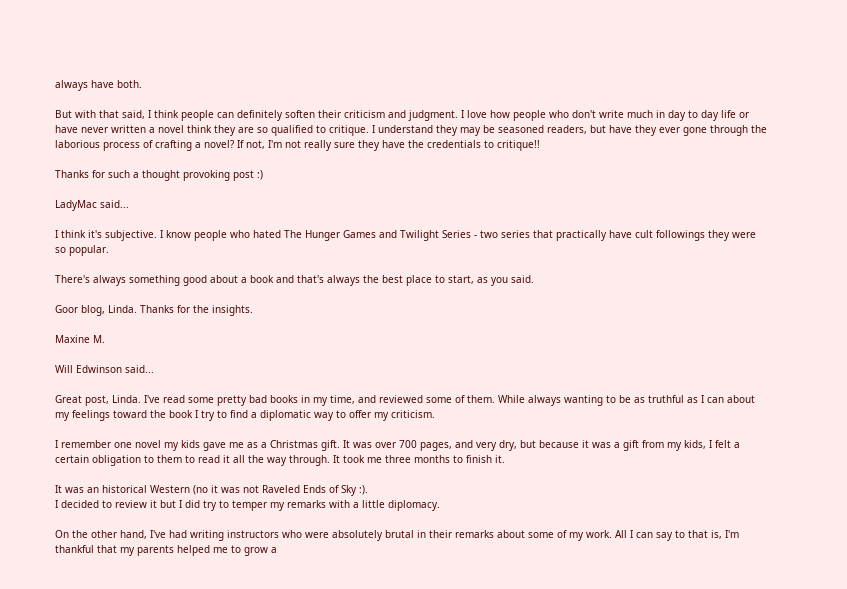always have both.

But with that said, I think people can definitely soften their criticism and judgment. I love how people who don't write much in day to day life or have never written a novel think they are so qualified to critique. I understand they may be seasoned readers, but have they ever gone through the laborious process of crafting a novel? If not, I'm not really sure they have the credentials to critique!!

Thanks for such a thought provoking post :)

LadyMac said...

I think it's subjective. I know people who hated The Hunger Games and Twilight Series - two series that practically have cult followings they were so popular.

There's always something good about a book and that's always the best place to start, as you said.

Goor blog, Linda. Thanks for the insights.

Maxine M.

Will Edwinson said...

Great post, Linda. I've read some pretty bad books in my time, and reviewed some of them. While always wanting to be as truthful as I can about my feelings toward the book I try to find a diplomatic way to offer my criticism.

I remember one novel my kids gave me as a Christmas gift. It was over 700 pages, and very dry, but because it was a gift from my kids, I felt a certain obligation to them to read it all the way through. It took me three months to finish it.

It was an historical Western (no it was not Raveled Ends of Sky :).
I decided to review it but I did try to temper my remarks with a little diplomacy.

On the other hand, I've had writing instructors who were absolutely brutal in their remarks about some of my work. All I can say to that is, I'm thankful that my parents helped me to grow a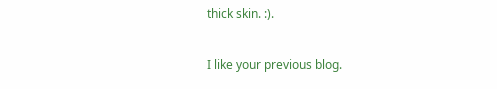thick skin. :).

I like your previous blog.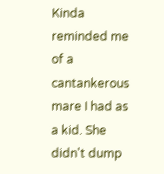Kinda reminded me of a cantankerous mare I had as a kid. She didn't dump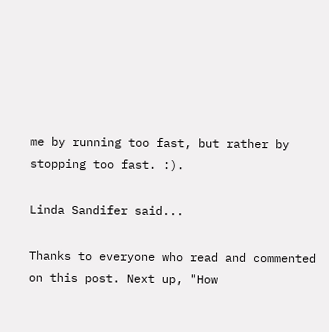me by running too fast, but rather by stopping too fast. :).

Linda Sandifer said...

Thanks to everyone who read and commented on this post. Next up, "How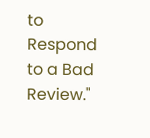to Respond to a Bad Review."